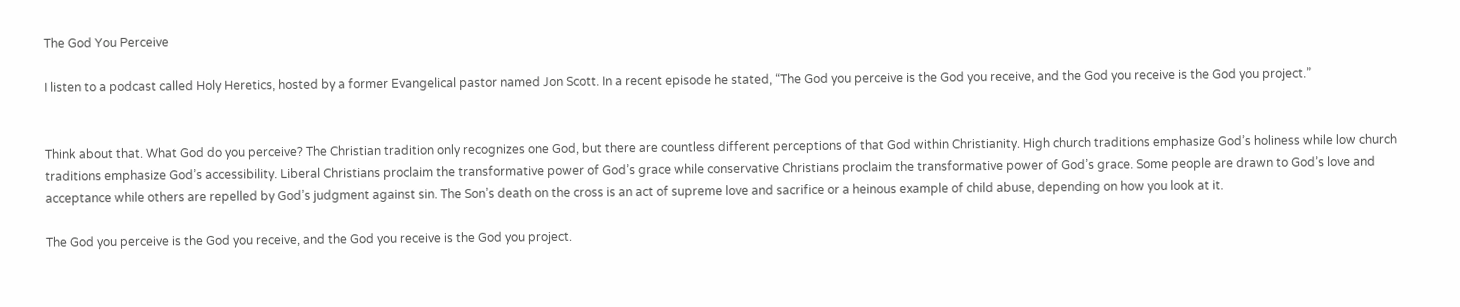The God You Perceive

I listen to a podcast called Holy Heretics, hosted by a former Evangelical pastor named Jon Scott. In a recent episode he stated, “The God you perceive is the God you receive, and the God you receive is the God you project.”


Think about that. What God do you perceive? The Christian tradition only recognizes one God, but there are countless different perceptions of that God within Christianity. High church traditions emphasize God’s holiness while low church traditions emphasize God’s accessibility. Liberal Christians proclaim the transformative power of God’s grace while conservative Christians proclaim the transformative power of God’s grace. Some people are drawn to God’s love and acceptance while others are repelled by God’s judgment against sin. The Son’s death on the cross is an act of supreme love and sacrifice or a heinous example of child abuse, depending on how you look at it.

The God you perceive is the God you receive, and the God you receive is the God you project.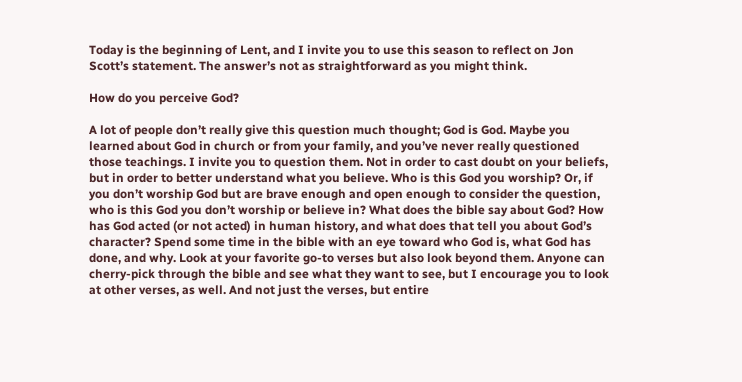Today is the beginning of Lent, and I invite you to use this season to reflect on Jon Scott’s statement. The answer’s not as straightforward as you might think.

How do you perceive God?

A lot of people don’t really give this question much thought; God is God. Maybe you learned about God in church or from your family, and you’ve never really questioned those teachings. I invite you to question them. Not in order to cast doubt on your beliefs, but in order to better understand what you believe. Who is this God you worship? Or, if you don’t worship God but are brave enough and open enough to consider the question, who is this God you don’t worship or believe in? What does the bible say about God? How has God acted (or not acted) in human history, and what does that tell you about God’s character? Spend some time in the bible with an eye toward who God is, what God has done, and why. Look at your favorite go-to verses but also look beyond them. Anyone can cherry-pick through the bible and see what they want to see, but I encourage you to look at other verses, as well. And not just the verses, but entire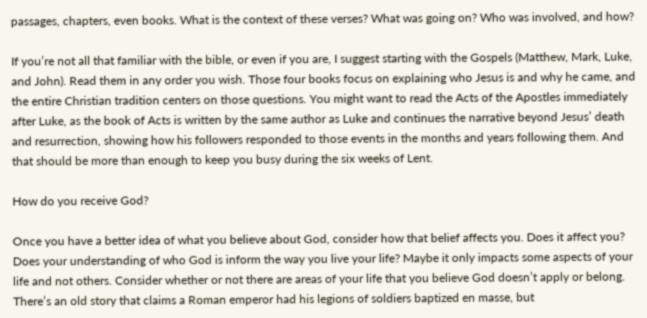passages, chapters, even books. What is the context of these verses? What was going on? Who was involved, and how?

If you’re not all that familiar with the bible, or even if you are, I suggest starting with the Gospels (Matthew, Mark, Luke, and John). Read them in any order you wish. Those four books focus on explaining who Jesus is and why he came, and the entire Christian tradition centers on those questions. You might want to read the Acts of the Apostles immediately after Luke, as the book of Acts is written by the same author as Luke and continues the narrative beyond Jesus’ death and resurrection, showing how his followers responded to those events in the months and years following them. And that should be more than enough to keep you busy during the six weeks of Lent.

How do you receive God?

Once you have a better idea of what you believe about God, consider how that belief affects you. Does it affect you? Does your understanding of who God is inform the way you live your life? Maybe it only impacts some aspects of your life and not others. Consider whether or not there are areas of your life that you believe God doesn’t apply or belong. There’s an old story that claims a Roman emperor had his legions of soldiers baptized en masse, but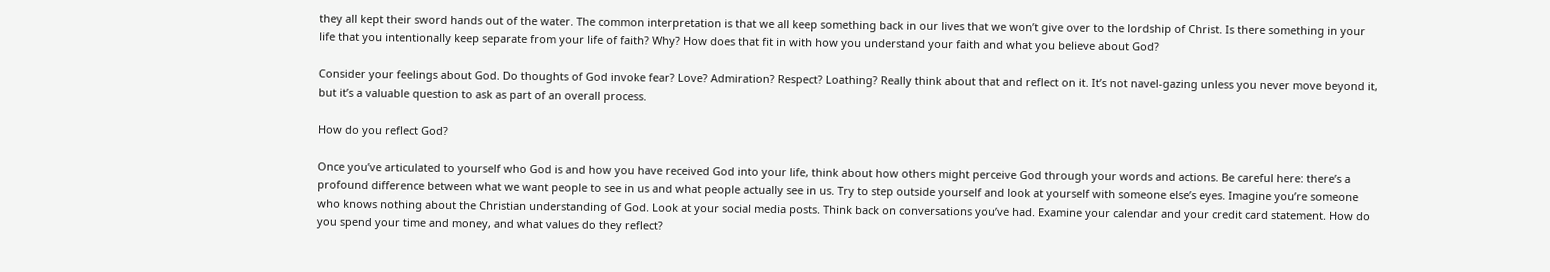they all kept their sword hands out of the water. The common interpretation is that we all keep something back in our lives that we won’t give over to the lordship of Christ. Is there something in your life that you intentionally keep separate from your life of faith? Why? How does that fit in with how you understand your faith and what you believe about God?

Consider your feelings about God. Do thoughts of God invoke fear? Love? Admiration? Respect? Loathing? Really think about that and reflect on it. It’s not navel-gazing unless you never move beyond it, but it’s a valuable question to ask as part of an overall process.

How do you reflect God?

Once you’ve articulated to yourself who God is and how you have received God into your life, think about how others might perceive God through your words and actions. Be careful here: there’s a profound difference between what we want people to see in us and what people actually see in us. Try to step outside yourself and look at yourself with someone else’s eyes. Imagine you’re someone who knows nothing about the Christian understanding of God. Look at your social media posts. Think back on conversations you’ve had. Examine your calendar and your credit card statement. How do you spend your time and money, and what values do they reflect?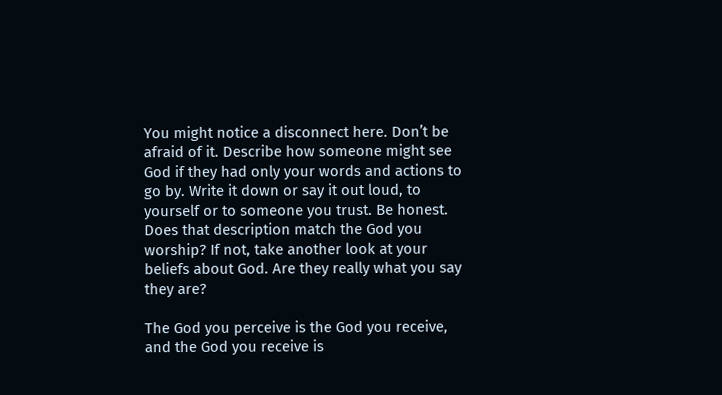You might notice a disconnect here. Don’t be afraid of it. Describe how someone might see God if they had only your words and actions to go by. Write it down or say it out loud, to yourself or to someone you trust. Be honest. Does that description match the God you worship? If not, take another look at your beliefs about God. Are they really what you say they are?

The God you perceive is the God you receive, and the God you receive is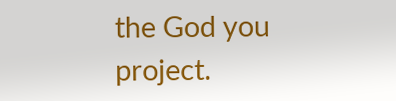the God you project.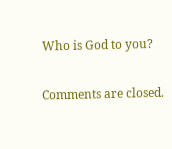Who is God to you?

Comments are closed.